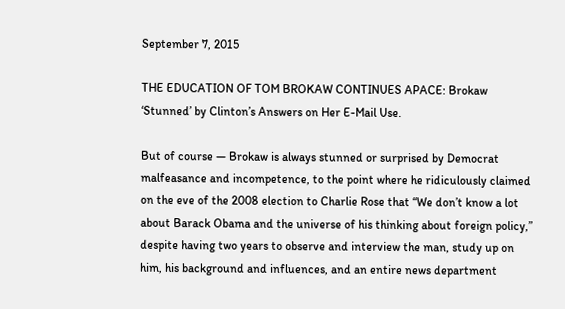September 7, 2015

THE EDUCATION OF TOM BROKAW CONTINUES APACE: Brokaw ‘Stunned’ by Clinton’s Answers on Her E-Mail Use.

But of course — Brokaw is always stunned or surprised by Democrat malfeasance and incompetence, to the point where he ridiculously claimed on the eve of the 2008 election to Charlie Rose that “We don’t know a lot about Barack Obama and the universe of his thinking about foreign policy,” despite having two years to observe and interview the man, study up on him, his background and influences, and an entire news department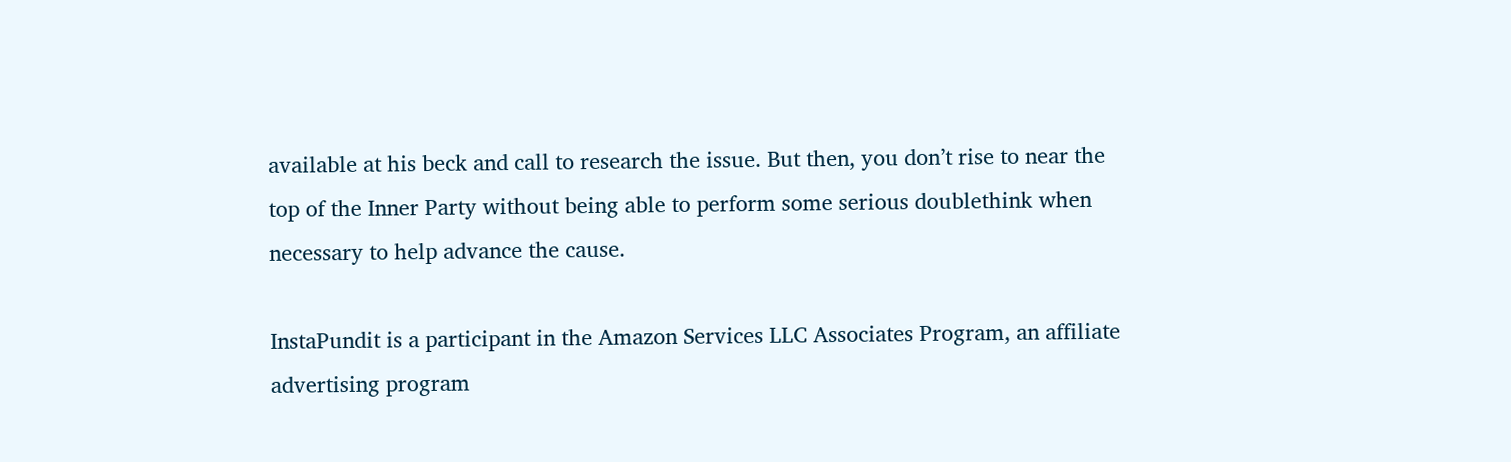available at his beck and call to research the issue. But then, you don’t rise to near the top of the Inner Party without being able to perform some serious doublethink when necessary to help advance the cause.

InstaPundit is a participant in the Amazon Services LLC Associates Program, an affiliate advertising program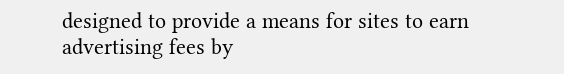designed to provide a means for sites to earn advertising fees by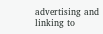advertising and linking to